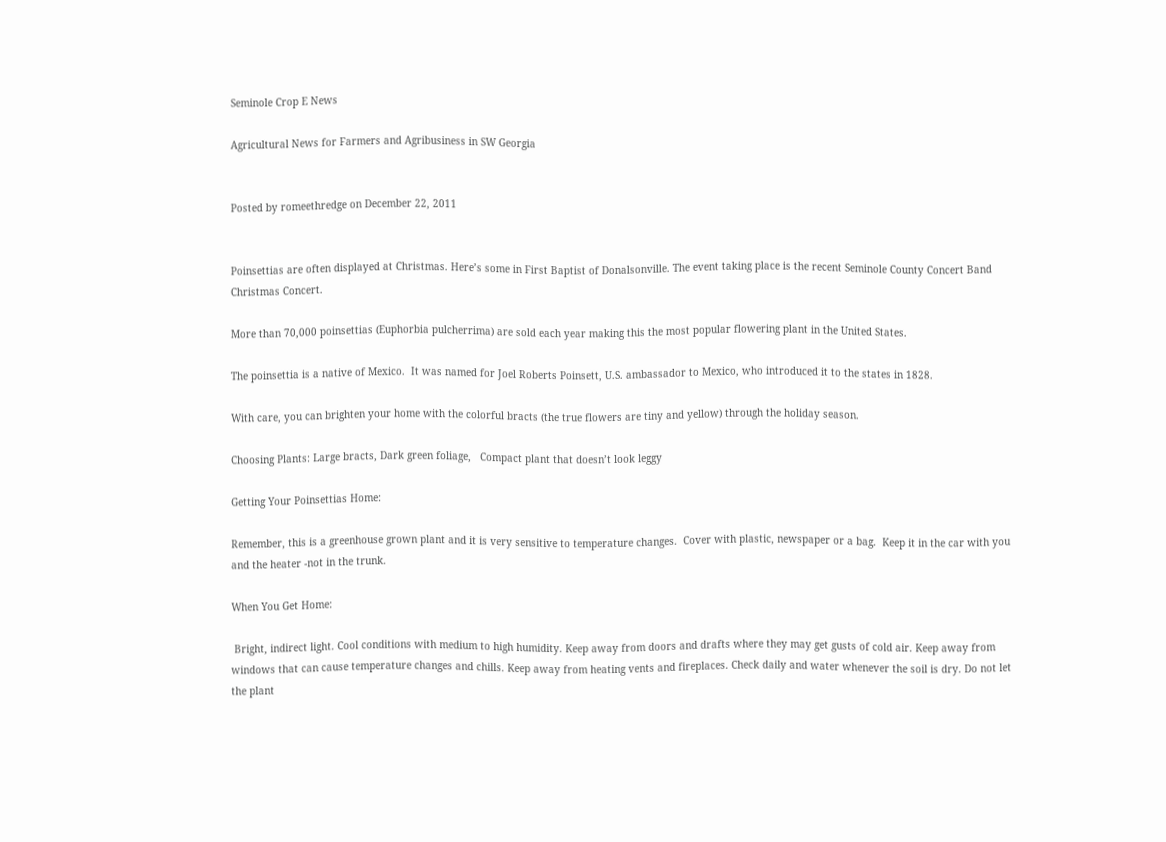Seminole Crop E News

Agricultural News for Farmers and Agribusiness in SW Georgia


Posted by romeethredge on December 22, 2011


Poinsettias are often displayed at Christmas. Here’s some in First Baptist of Donalsonville. The event taking place is the recent Seminole County Concert Band Christmas Concert.

More than 70,000 poinsettias (Euphorbia pulcherrima) are sold each year making this the most popular flowering plant in the United States.

The poinsettia is a native of Mexico.  It was named for Joel Roberts Poinsett, U.S. ambassador to Mexico, who introduced it to the states in 1828.

With care, you can brighten your home with the colorful bracts (the true flowers are tiny and yellow) through the holiday season.

Choosing Plants: Large bracts, Dark green foliage,   Compact plant that doesn’t look leggy

Getting Your Poinsettias Home:

Remember, this is a greenhouse grown plant and it is very sensitive to temperature changes.  Cover with plastic, newspaper or a bag.  Keep it in the car with you and the heater -not in the trunk.

When You Get Home:

 Bright, indirect light. Cool conditions with medium to high humidity. Keep away from doors and drafts where they may get gusts of cold air. Keep away from windows that can cause temperature changes and chills. Keep away from heating vents and fireplaces. Check daily and water whenever the soil is dry. Do not let the plant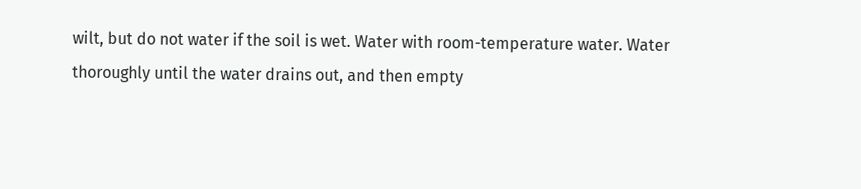wilt, but do not water if the soil is wet. Water with room-temperature water. Water thoroughly until the water drains out, and then empty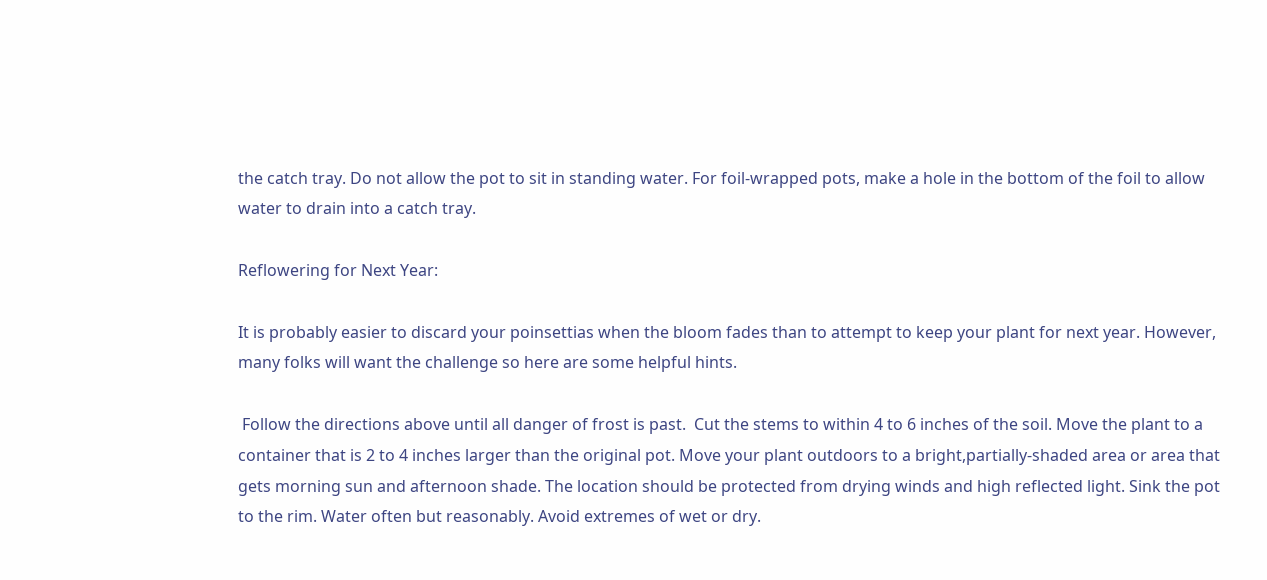the catch tray. Do not allow the pot to sit in standing water. For foil-wrapped pots, make a hole in the bottom of the foil to allow water to drain into a catch tray.

Reflowering for Next Year:

It is probably easier to discard your poinsettias when the bloom fades than to attempt to keep your plant for next year. However, many folks will want the challenge so here are some helpful hints.

 Follow the directions above until all danger of frost is past.  Cut the stems to within 4 to 6 inches of the soil. Move the plant to a container that is 2 to 4 inches larger than the original pot. Move your plant outdoors to a bright,partially-shaded area or area that gets morning sun and afternoon shade. The location should be protected from drying winds and high reflected light. Sink the pot to the rim. Water often but reasonably. Avoid extremes of wet or dry.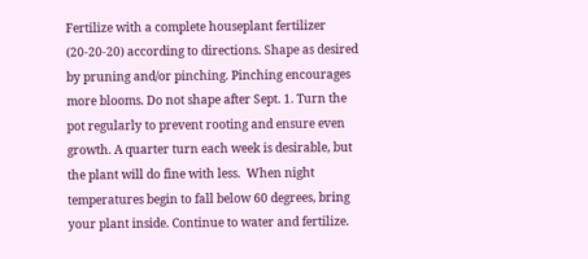Fertilize with a complete houseplant fertilizer (20-20-20) according to directions. Shape as desired by pruning and/or pinching. Pinching encourages more blooms. Do not shape after Sept. 1. Turn the pot regularly to prevent rooting and ensure even growth. A quarter turn each week is desirable, but the plant will do fine with less.  When night temperatures begin to fall below 60 degrees, bring your plant inside. Continue to water and fertilize.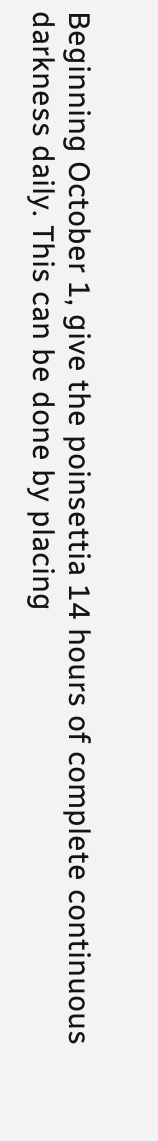Beginning October 1, give the poinsettia 14 hours of complete continuous darkness daily. This can be done by placing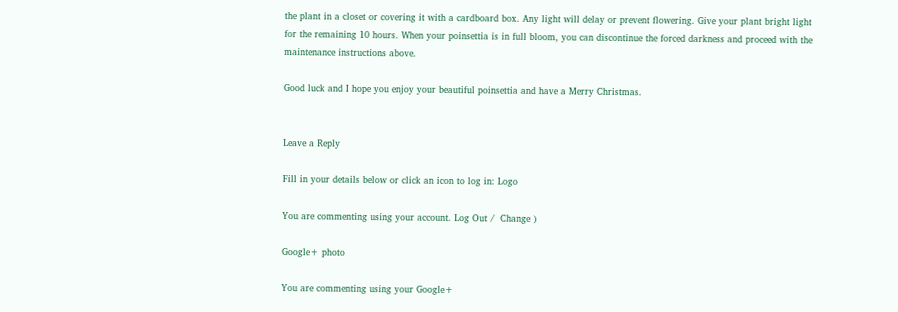the plant in a closet or covering it with a cardboard box. Any light will delay or prevent flowering. Give your plant bright light for the remaining 10 hours. When your poinsettia is in full bloom, you can discontinue the forced darkness and proceed with the maintenance instructions above.

Good luck and I hope you enjoy your beautiful poinsettia and have a Merry Christmas.


Leave a Reply

Fill in your details below or click an icon to log in: Logo

You are commenting using your account. Log Out /  Change )

Google+ photo

You are commenting using your Google+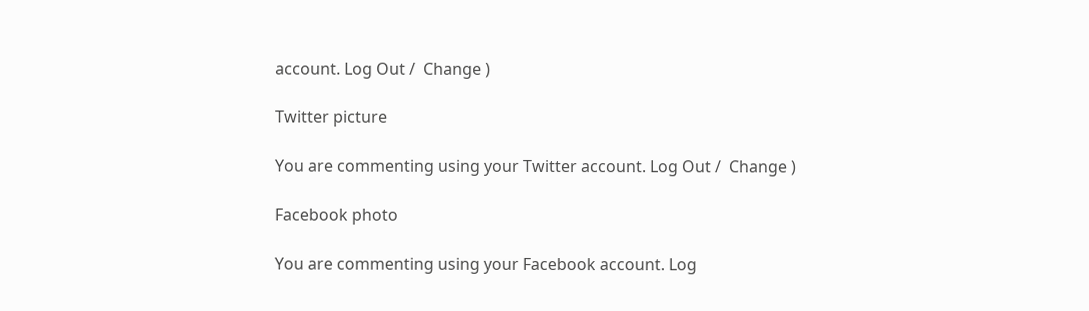account. Log Out /  Change )

Twitter picture

You are commenting using your Twitter account. Log Out /  Change )

Facebook photo

You are commenting using your Facebook account. Log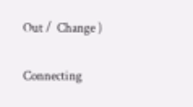Out /  Change )


Connecting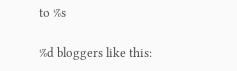to %s

%d bloggers like this: